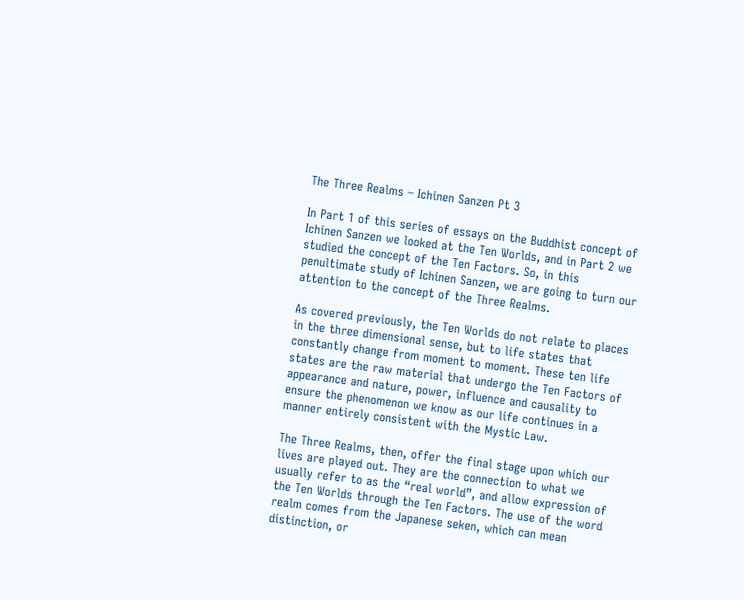The Three Realms – Ichinen Sanzen Pt 3

In Part 1 of this series of essays on the Buddhist concept of Ichinen Sanzen we looked at the Ten Worlds, and in Part 2 we studied the concept of the Ten Factors. So, in this penultimate study of Ichinen Sanzen, we are going to turn our attention to the concept of the Three Realms.

As covered previously, the Ten Worlds do not relate to places in the three dimensional sense, but to life states that constantly change from moment to moment. These ten life states are the raw material that undergo the Ten Factors of appearance and nature, power, influence and causality to ensure the phenomenon we know as our life continues in a manner entirely consistent with the Mystic Law.

The Three Realms, then, offer the final stage upon which our lives are played out. They are the connection to what we usually refer to as the “real world”, and allow expression of the Ten Worlds through the Ten Factors. The use of the word realm comes from the Japanese seken, which can mean distinction, or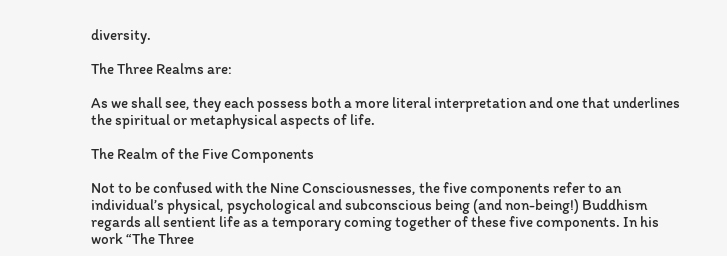diversity.

The Three Realms are:

As we shall see, they each possess both a more literal interpretation and one that underlines the spiritual or metaphysical aspects of life.

The Realm of the Five Components

Not to be confused with the Nine Consciousnesses, the five components refer to an individual’s physical, psychological and subconscious being (and non-being!) Buddhism regards all sentient life as a temporary coming together of these five components. In his work “The Three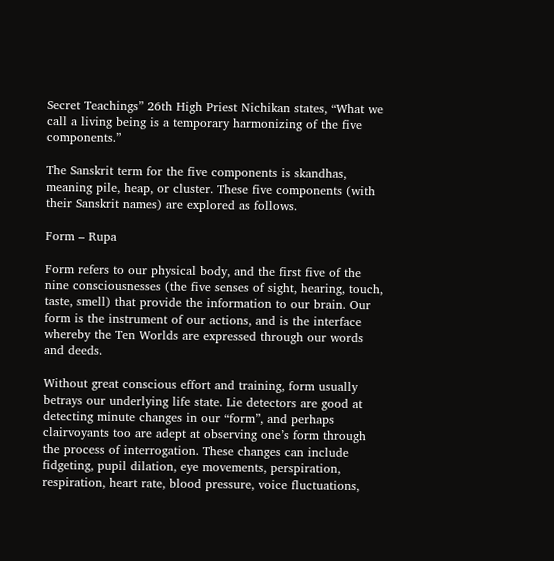Secret Teachings” 26th High Priest Nichikan states, “What we call a living being is a temporary harmonizing of the five components.”

The Sanskrit term for the five components is skandhas, meaning pile, heap, or cluster. These five components (with their Sanskrit names) are explored as follows.

Form – Rupa

Form refers to our physical body, and the first five of the nine consciousnesses (the five senses of sight, hearing, touch, taste, smell) that provide the information to our brain. Our form is the instrument of our actions, and is the interface whereby the Ten Worlds are expressed through our words and deeds.

Without great conscious effort and training, form usually betrays our underlying life state. Lie detectors are good at detecting minute changes in our “form”, and perhaps clairvoyants too are adept at observing one’s form through the process of interrogation. These changes can include fidgeting, pupil dilation, eye movements, perspiration, respiration, heart rate, blood pressure, voice fluctuations,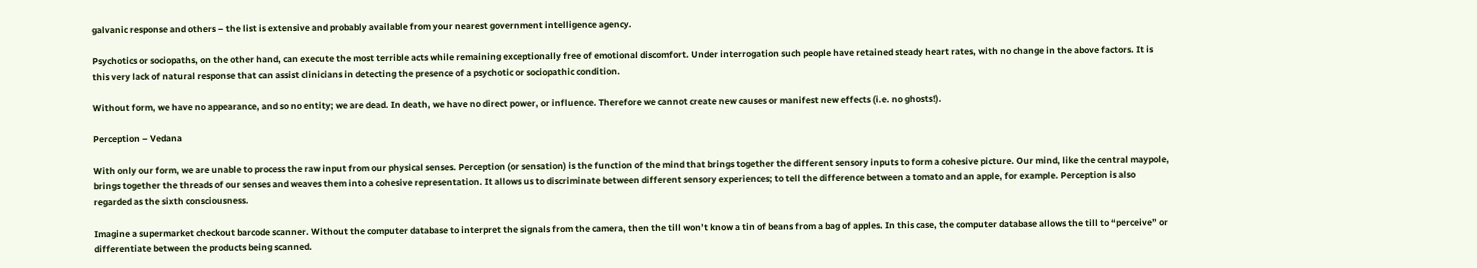galvanic response and others – the list is extensive and probably available from your nearest government intelligence agency.

Psychotics or sociopaths, on the other hand, can execute the most terrible acts while remaining exceptionally free of emotional discomfort. Under interrogation such people have retained steady heart rates, with no change in the above factors. It is this very lack of natural response that can assist clinicians in detecting the presence of a psychotic or sociopathic condition.

Without form, we have no appearance, and so no entity; we are dead. In death, we have no direct power, or influence. Therefore we cannot create new causes or manifest new effects (i.e. no ghosts!).

Perception – Vedana

With only our form, we are unable to process the raw input from our physical senses. Perception (or sensation) is the function of the mind that brings together the different sensory inputs to form a cohesive picture. Our mind, like the central maypole, brings together the threads of our senses and weaves them into a cohesive representation. It allows us to discriminate between different sensory experiences; to tell the difference between a tomato and an apple, for example. Perception is also regarded as the sixth consciousness.

Imagine a supermarket checkout barcode scanner. Without the computer database to interpret the signals from the camera, then the till won’t know a tin of beans from a bag of apples. In this case, the computer database allows the till to “perceive” or differentiate between the products being scanned.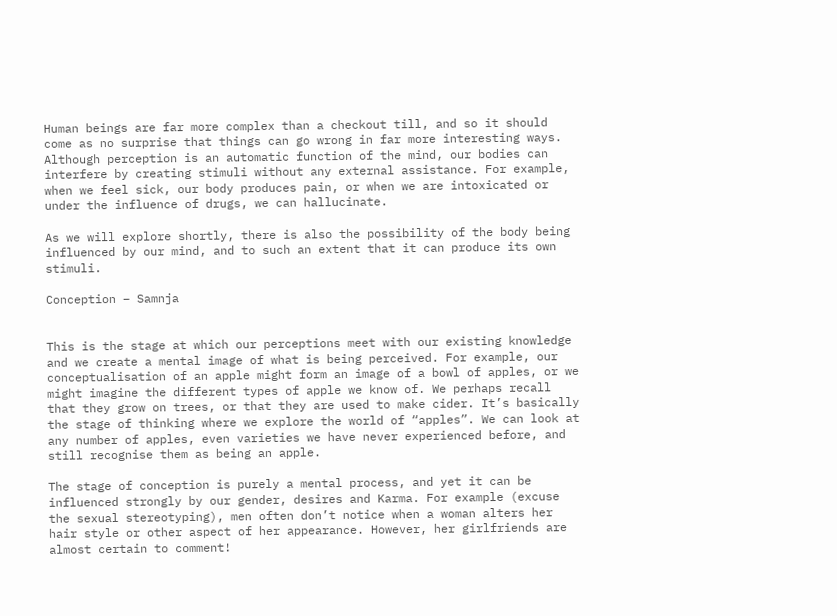Human beings are far more complex than a checkout till, and so it should come as no surprise that things can go wrong in far more interesting ways. Although perception is an automatic function of the mind, our bodies can interfere by creating stimuli without any external assistance. For example, when we feel sick, our body produces pain, or when we are intoxicated or under the influence of drugs, we can hallucinate.

As we will explore shortly, there is also the possibility of the body being influenced by our mind, and to such an extent that it can produce its own stimuli.

Conception – Samnja


This is the stage at which our perceptions meet with our existing knowledge and we create a mental image of what is being perceived. For example, our conceptualisation of an apple might form an image of a bowl of apples, or we might imagine the different types of apple we know of. We perhaps recall that they grow on trees, or that they are used to make cider. It’s basically the stage of thinking where we explore the world of “apples”. We can look at any number of apples, even varieties we have never experienced before, and still recognise them as being an apple.

The stage of conception is purely a mental process, and yet it can be influenced strongly by our gender, desires and Karma. For example (excuse the sexual stereotyping), men often don’t notice when a woman alters her hair style or other aspect of her appearance. However, her girlfriends are almost certain to comment!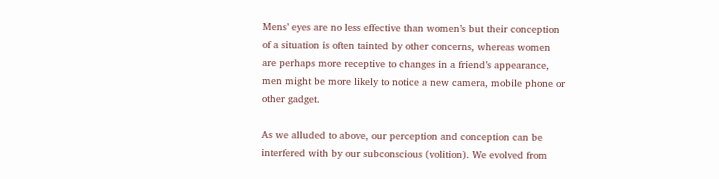Mens’ eyes are no less effective than women’s but their conception of a situation is often tainted by other concerns, whereas women are perhaps more receptive to changes in a friend’s appearance, men might be more likely to notice a new camera, mobile phone or other gadget.

As we alluded to above, our perception and conception can be interfered with by our subconscious (volition). We evolved from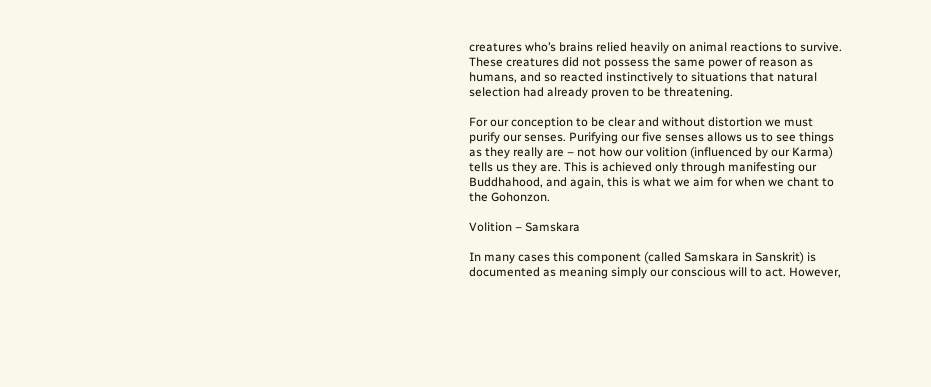creatures who’s brains relied heavily on animal reactions to survive. These creatures did not possess the same power of reason as humans, and so reacted instinctively to situations that natural selection had already proven to be threatening.

For our conception to be clear and without distortion we must purify our senses. Purifying our five senses allows us to see things as they really are – not how our volition (influenced by our Karma) tells us they are. This is achieved only through manifesting our Buddhahood, and again, this is what we aim for when we chant to the Gohonzon.

Volition – Samskara

In many cases this component (called Samskara in Sanskrit) is documented as meaning simply our conscious will to act. However,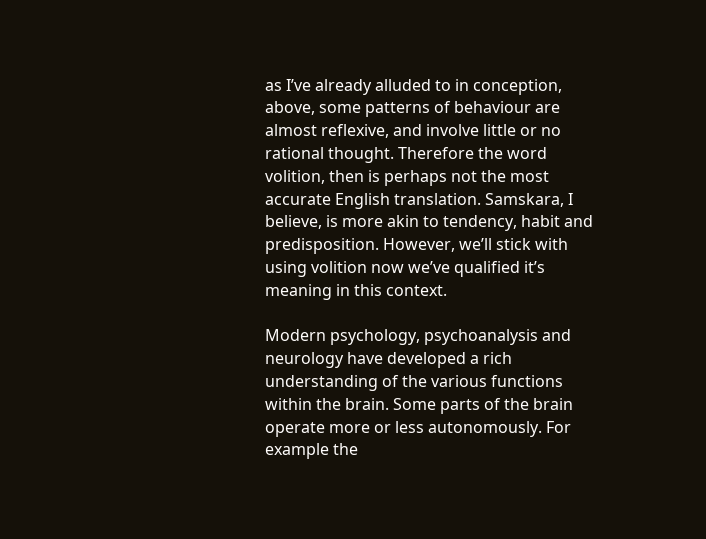as I’ve already alluded to in conception, above, some patterns of behaviour are almost reflexive, and involve little or no rational thought. Therefore the word volition, then is perhaps not the most accurate English translation. Samskara, I believe, is more akin to tendency, habit and predisposition. However, we’ll stick with using volition now we’ve qualified it’s meaning in this context.

Modern psychology, psychoanalysis and neurology have developed a rich understanding of the various functions within the brain. Some parts of the brain operate more or less autonomously. For example the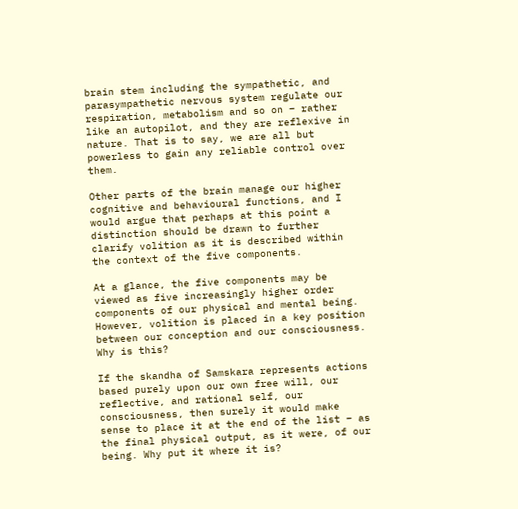brain stem including the sympathetic, and parasympathetic nervous system regulate our respiration, metabolism and so on – rather like an autopilot, and they are reflexive in nature. That is to say, we are all but powerless to gain any reliable control over them.

Other parts of the brain manage our higher cognitive and behavioural functions, and I would argue that perhaps at this point a distinction should be drawn to further clarify volition as it is described within the context of the five components.

At a glance, the five components may be viewed as five increasingly higher order components of our physical and mental being. However, volition is placed in a key position between our conception and our consciousness. Why is this?

If the skandha of Samskara represents actions based purely upon our own free will, our reflective, and rational self, our consciousness, then surely it would make sense to place it at the end of the list – as the final physical output, as it were, of our being. Why put it where it is?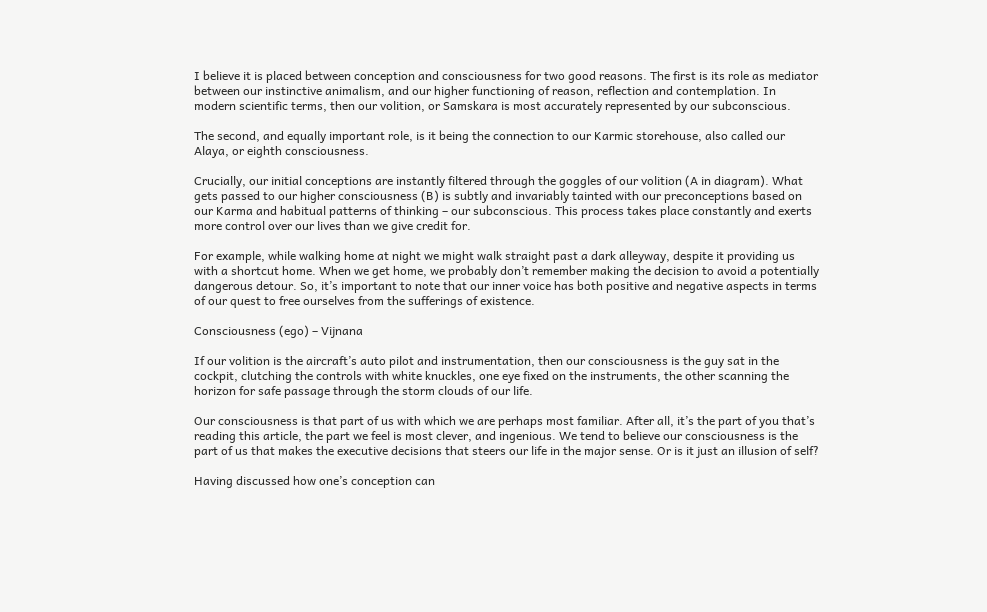I believe it is placed between conception and consciousness for two good reasons. The first is its role as mediator between our instinctive animalism, and our higher functioning of reason, reflection and contemplation. In modern scientific terms, then our volition, or Samskara is most accurately represented by our subconscious.

The second, and equally important role, is it being the connection to our Karmic storehouse, also called our Alaya, or eighth consciousness.

Crucially, our initial conceptions are instantly filtered through the goggles of our volition (A in diagram). What gets passed to our higher consciousness (B) is subtly and invariably tainted with our preconceptions based on our Karma and habitual patterns of thinking – our subconscious. This process takes place constantly and exerts more control over our lives than we give credit for.

For example, while walking home at night we might walk straight past a dark alleyway, despite it providing us with a shortcut home. When we get home, we probably don’t remember making the decision to avoid a potentially dangerous detour. So, it’s important to note that our inner voice has both positive and negative aspects in terms of our quest to free ourselves from the sufferings of existence.

Consciousness (ego) – Vijnana

If our volition is the aircraft’s auto pilot and instrumentation, then our consciousness is the guy sat in the cockpit, clutching the controls with white knuckles, one eye fixed on the instruments, the other scanning the horizon for safe passage through the storm clouds of our life.

Our consciousness is that part of us with which we are perhaps most familiar. After all, it’s the part of you that’s reading this article, the part we feel is most clever, and ingenious. We tend to believe our consciousness is the part of us that makes the executive decisions that steers our life in the major sense. Or is it just an illusion of self?

Having discussed how one’s conception can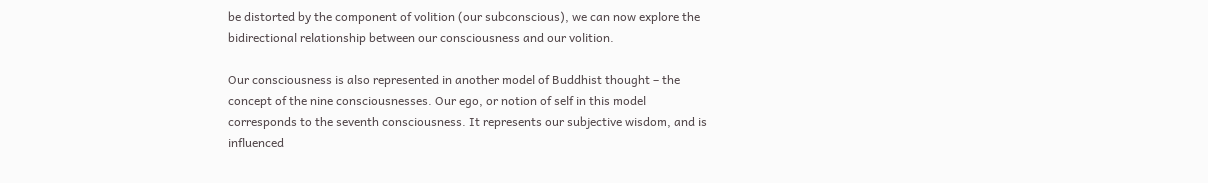be distorted by the component of volition (our subconscious), we can now explore the bidirectional relationship between our consciousness and our volition.

Our consciousness is also represented in another model of Buddhist thought – the concept of the nine consciousnesses. Our ego, or notion of self in this model corresponds to the seventh consciousness. It represents our subjective wisdom, and is influenced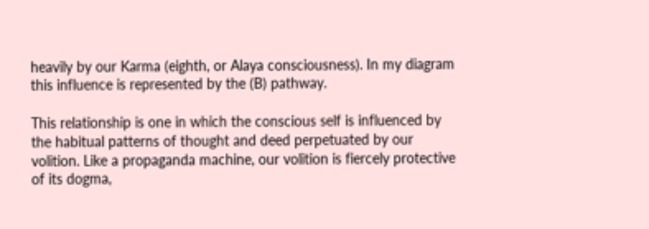heavily by our Karma (eighth, or Alaya consciousness). In my diagram this influence is represented by the (B) pathway.

This relationship is one in which the conscious self is influenced by the habitual patterns of thought and deed perpetuated by our volition. Like a propaganda machine, our volition is fiercely protective of its dogma,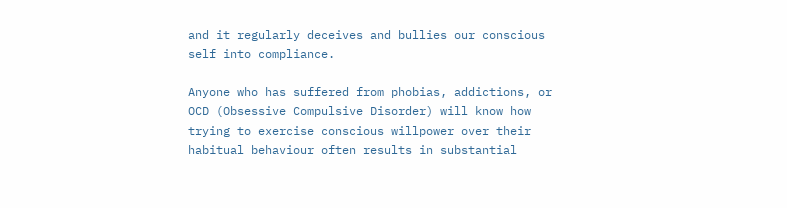and it regularly deceives and bullies our conscious self into compliance.

Anyone who has suffered from phobias, addictions, or OCD (Obsessive Compulsive Disorder) will know how trying to exercise conscious willpower over their habitual behaviour often results in substantial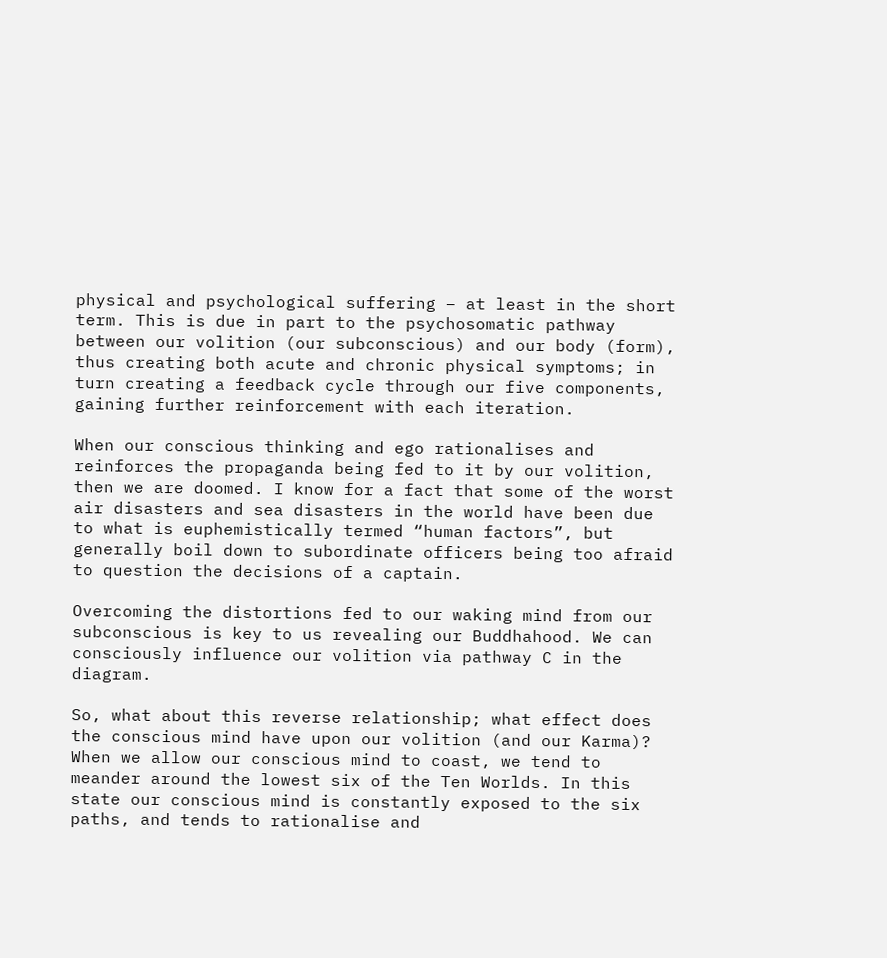physical and psychological suffering – at least in the short term. This is due in part to the psychosomatic pathway between our volition (our subconscious) and our body (form), thus creating both acute and chronic physical symptoms; in turn creating a feedback cycle through our five components, gaining further reinforcement with each iteration.

When our conscious thinking and ego rationalises and reinforces the propaganda being fed to it by our volition, then we are doomed. I know for a fact that some of the worst air disasters and sea disasters in the world have been due to what is euphemistically termed “human factors”, but generally boil down to subordinate officers being too afraid to question the decisions of a captain.

Overcoming the distortions fed to our waking mind from our subconscious is key to us revealing our Buddhahood. We can consciously influence our volition via pathway C in the diagram.

So, what about this reverse relationship; what effect does the conscious mind have upon our volition (and our Karma)? When we allow our conscious mind to coast, we tend to meander around the lowest six of the Ten Worlds. In this state our conscious mind is constantly exposed to the six paths, and tends to rationalise and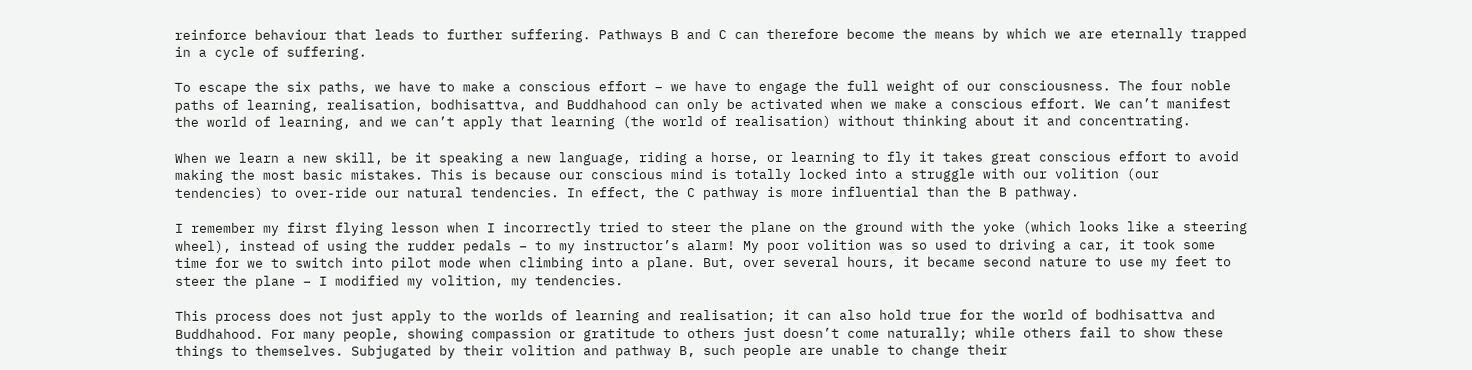reinforce behaviour that leads to further suffering. Pathways B and C can therefore become the means by which we are eternally trapped in a cycle of suffering.

To escape the six paths, we have to make a conscious effort – we have to engage the full weight of our consciousness. The four noble paths of learning, realisation, bodhisattva, and Buddhahood can only be activated when we make a conscious effort. We can’t manifest the world of learning, and we can’t apply that learning (the world of realisation) without thinking about it and concentrating.

When we learn a new skill, be it speaking a new language, riding a horse, or learning to fly it takes great conscious effort to avoid making the most basic mistakes. This is because our conscious mind is totally locked into a struggle with our volition (our tendencies) to over-ride our natural tendencies. In effect, the C pathway is more influential than the B pathway.

I remember my first flying lesson when I incorrectly tried to steer the plane on the ground with the yoke (which looks like a steering wheel), instead of using the rudder pedals – to my instructor’s alarm! My poor volition was so used to driving a car, it took some time for we to switch into pilot mode when climbing into a plane. But, over several hours, it became second nature to use my feet to steer the plane – I modified my volition, my tendencies.

This process does not just apply to the worlds of learning and realisation; it can also hold true for the world of bodhisattva and Buddhahood. For many people, showing compassion or gratitude to others just doesn’t come naturally; while others fail to show these things to themselves. Subjugated by their volition and pathway B, such people are unable to change their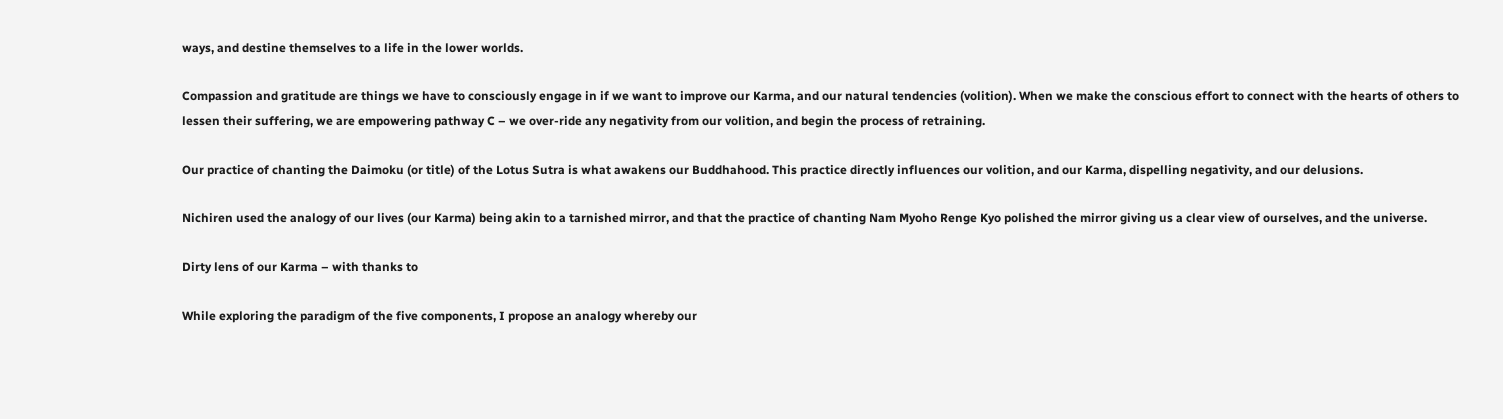ways, and destine themselves to a life in the lower worlds.

Compassion and gratitude are things we have to consciously engage in if we want to improve our Karma, and our natural tendencies (volition). When we make the conscious effort to connect with the hearts of others to lessen their suffering, we are empowering pathway C – we over-ride any negativity from our volition, and begin the process of retraining.

Our practice of chanting the Daimoku (or title) of the Lotus Sutra is what awakens our Buddhahood. This practice directly influences our volition, and our Karma, dispelling negativity, and our delusions.

Nichiren used the analogy of our lives (our Karma) being akin to a tarnished mirror, and that the practice of chanting Nam Myoho Renge Kyo polished the mirror giving us a clear view of ourselves, and the universe.

Dirty lens of our Karma – with thanks to

While exploring the paradigm of the five components, I propose an analogy whereby our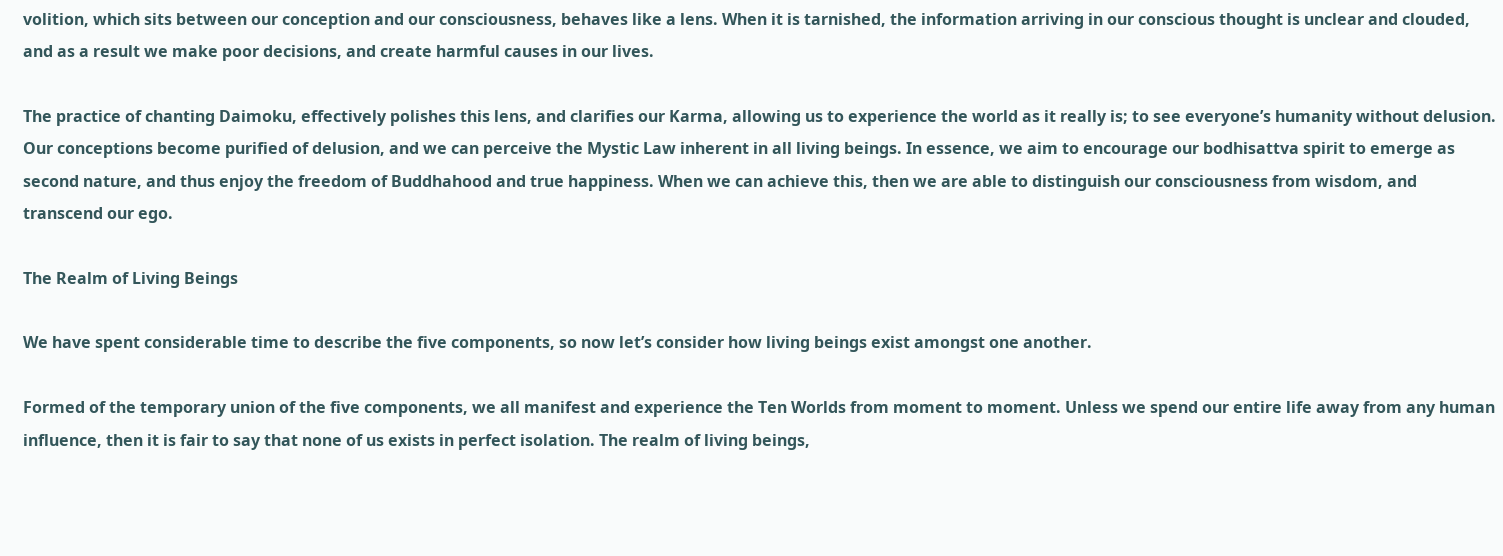volition, which sits between our conception and our consciousness, behaves like a lens. When it is tarnished, the information arriving in our conscious thought is unclear and clouded, and as a result we make poor decisions, and create harmful causes in our lives.

The practice of chanting Daimoku, effectively polishes this lens, and clarifies our Karma, allowing us to experience the world as it really is; to see everyone’s humanity without delusion. Our conceptions become purified of delusion, and we can perceive the Mystic Law inherent in all living beings. In essence, we aim to encourage our bodhisattva spirit to emerge as second nature, and thus enjoy the freedom of Buddhahood and true happiness. When we can achieve this, then we are able to distinguish our consciousness from wisdom, and transcend our ego.

The Realm of Living Beings

We have spent considerable time to describe the five components, so now let’s consider how living beings exist amongst one another.

Formed of the temporary union of the five components, we all manifest and experience the Ten Worlds from moment to moment. Unless we spend our entire life away from any human influence, then it is fair to say that none of us exists in perfect isolation. The realm of living beings,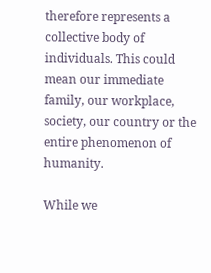therefore represents a collective body of individuals. This could mean our immediate family, our workplace, society, our country or the entire phenomenon of humanity.

While we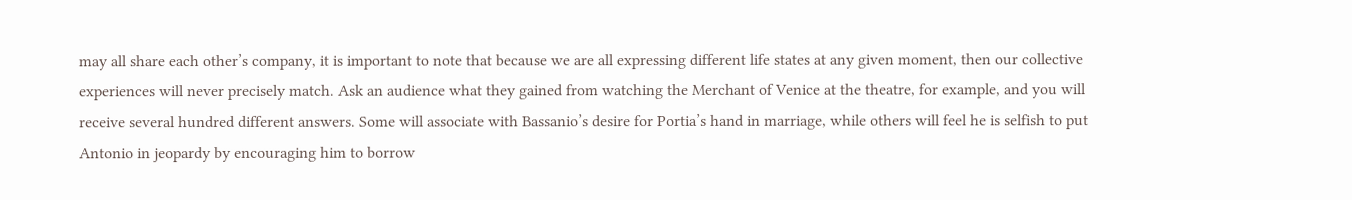may all share each other’s company, it is important to note that because we are all expressing different life states at any given moment, then our collective experiences will never precisely match. Ask an audience what they gained from watching the Merchant of Venice at the theatre, for example, and you will receive several hundred different answers. Some will associate with Bassanio’s desire for Portia’s hand in marriage, while others will feel he is selfish to put Antonio in jeopardy by encouraging him to borrow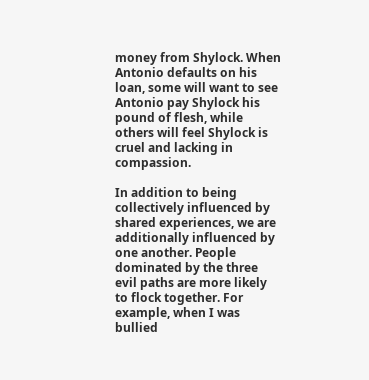money from Shylock. When Antonio defaults on his loan, some will want to see Antonio pay Shylock his pound of flesh, while others will feel Shylock is cruel and lacking in compassion.

In addition to being collectively influenced by shared experiences, we are additionally influenced by one another. People dominated by the three evil paths are more likely to flock together. For example, when I was bullied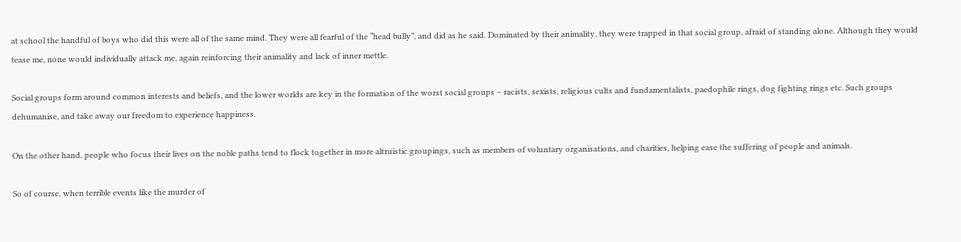at school the handful of boys who did this were all of the same mind. They were all fearful of the “head bully”, and did as he said. Dominated by their animality, they were trapped in that social group, afraid of standing alone. Although they would tease me, none would individually attack me, again reinforcing their animality and lack of inner mettle.

Social groups form around common interests and beliefs, and the lower worlds are key in the formation of the worst social groups – racists, sexists, religious cults and fundamentalists, paedophile rings, dog fighting rings etc. Such groups dehumanise, and take away our freedom to experience happiness.

On the other hand, people who focus their lives on the noble paths tend to flock together in more altruistic groupings, such as members of voluntary organisations, and charities, helping ease the suffering of people and animals.

So of course, when terrible events like the murder of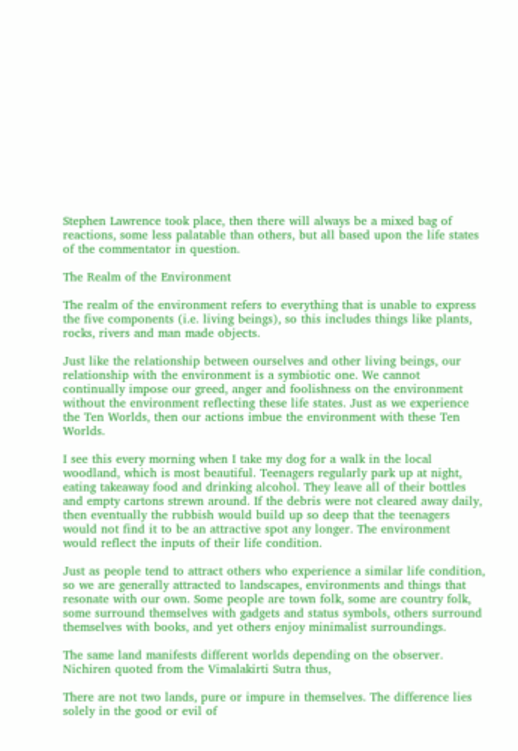Stephen Lawrence took place, then there will always be a mixed bag of reactions, some less palatable than others, but all based upon the life states of the commentator in question.

The Realm of the Environment

The realm of the environment refers to everything that is unable to express the five components (i.e. living beings), so this includes things like plants, rocks, rivers and man made objects.

Just like the relationship between ourselves and other living beings, our relationship with the environment is a symbiotic one. We cannot continually impose our greed, anger and foolishness on the environment without the environment reflecting these life states. Just as we experience the Ten Worlds, then our actions imbue the environment with these Ten Worlds.

I see this every morning when I take my dog for a walk in the local woodland, which is most beautiful. Teenagers regularly park up at night, eating takeaway food and drinking alcohol. They leave all of their bottles and empty cartons strewn around. If the debris were not cleared away daily, then eventually the rubbish would build up so deep that the teenagers would not find it to be an attractive spot any longer. The environment would reflect the inputs of their life condition.

Just as people tend to attract others who experience a similar life condition, so we are generally attracted to landscapes, environments and things that resonate with our own. Some people are town folk, some are country folk, some surround themselves with gadgets and status symbols, others surround themselves with books, and yet others enjoy minimalist surroundings.

The same land manifests different worlds depending on the observer. Nichiren quoted from the Vimalakirti Sutra thus,

There are not two lands, pure or impure in themselves. The difference lies solely in the good or evil of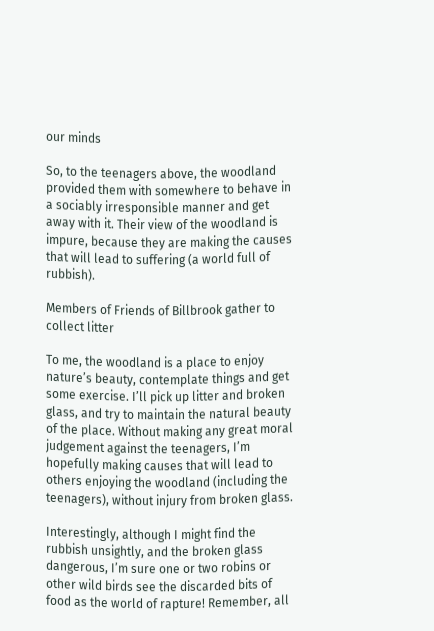our minds

So, to the teenagers above, the woodland provided them with somewhere to behave in a sociably irresponsible manner and get away with it. Their view of the woodland is impure, because they are making the causes that will lead to suffering (a world full of rubbish).

Members of Friends of Billbrook gather to collect litter

To me, the woodland is a place to enjoy nature’s beauty, contemplate things and get some exercise. I’ll pick up litter and broken glass, and try to maintain the natural beauty of the place. Without making any great moral judgement against the teenagers, I’m hopefully making causes that will lead to others enjoying the woodland (including the teenagers), without injury from broken glass.

Interestingly, although I might find the rubbish unsightly, and the broken glass dangerous, I’m sure one or two robins or other wild birds see the discarded bits of food as the world of rapture! Remember, all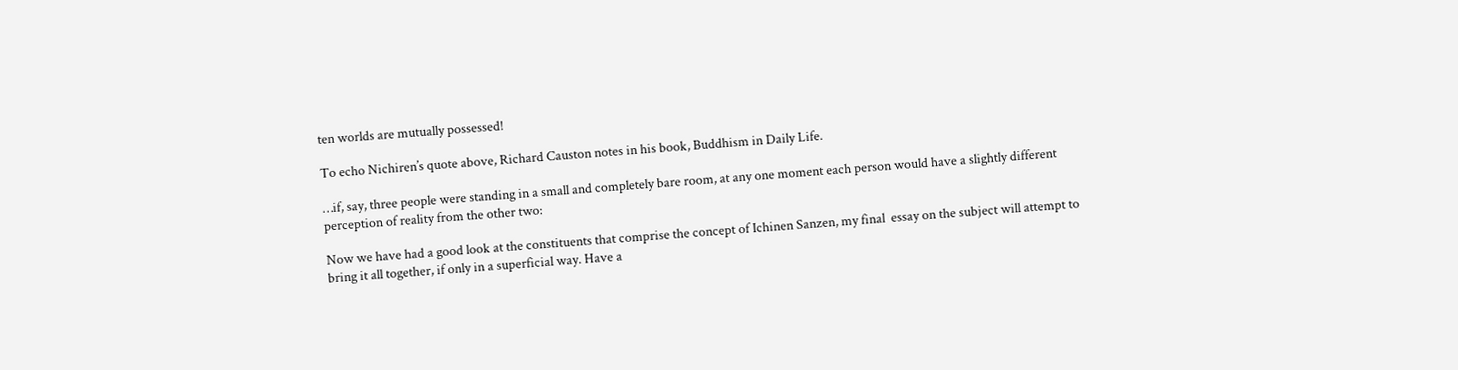ten worlds are mutually possessed!

To echo Nichiren’s quote above, Richard Causton notes in his book, Buddhism in Daily Life.

…if, say, three people were standing in a small and completely bare room, at any one moment each person would have a slightly different perception of reality from the other two:

Now we have had a good look at the constituents that comprise the concept of Ichinen Sanzen, my final  essay on the subject will attempt to bring it all together, if only in a superficial way. Have a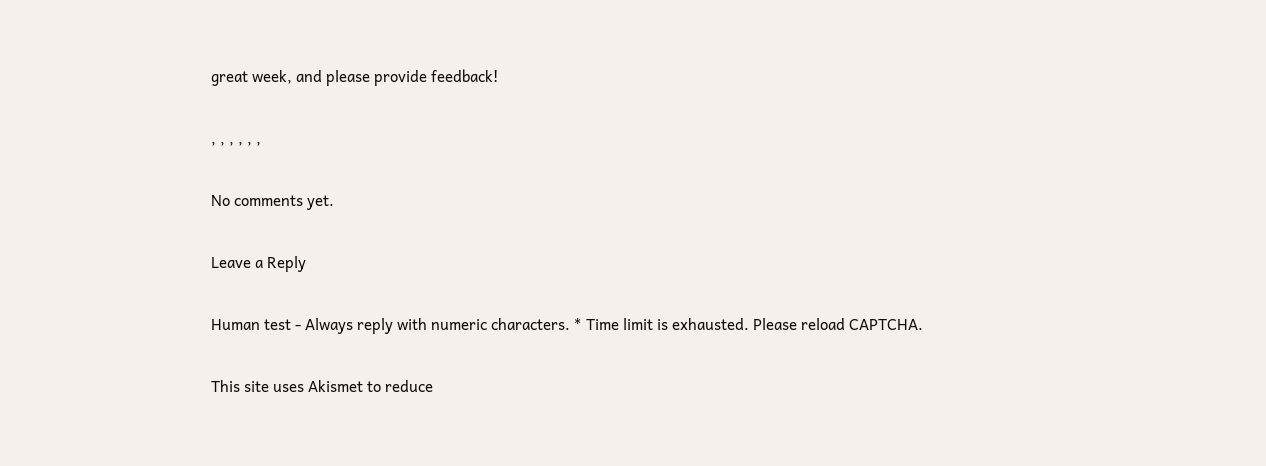great week, and please provide feedback!

, , , , , ,

No comments yet.

Leave a Reply

Human test - Always reply with numeric characters. * Time limit is exhausted. Please reload CAPTCHA.

This site uses Akismet to reduce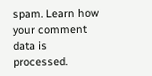spam. Learn how your comment data is processed.